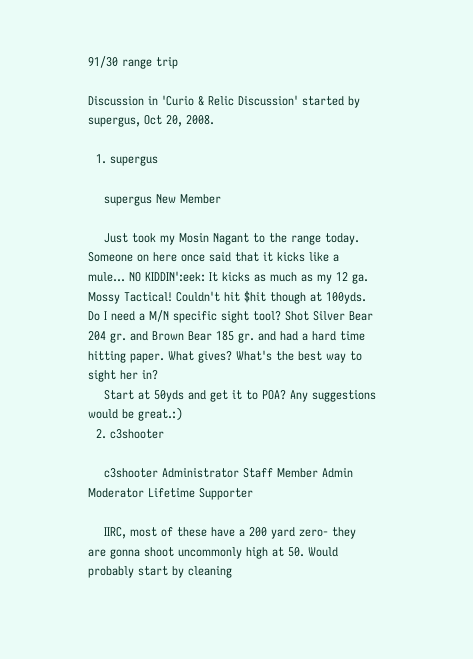91/30 range trip

Discussion in 'Curio & Relic Discussion' started by supergus, Oct 20, 2008.

  1. supergus

    supergus New Member

    Just took my Mosin Nagant to the range today. Someone on here once said that it kicks like a mule... NO KIDDIN':eek: It kicks as much as my 12 ga. Mossy Tactical! Couldn't hit $hit though at 100yds. Do I need a M/N specific sight tool? Shot Silver Bear 204 gr. and Brown Bear 185 gr. and had a hard time hitting paper. What gives? What's the best way to sight her in?
    Start at 50yds and get it to POA? Any suggestions would be great.:)
  2. c3shooter

    c3shooter Administrator Staff Member Admin Moderator Lifetime Supporter

    IIRC, most of these have a 200 yard zero- they are gonna shoot uncommonly high at 50. Would probably start by cleaning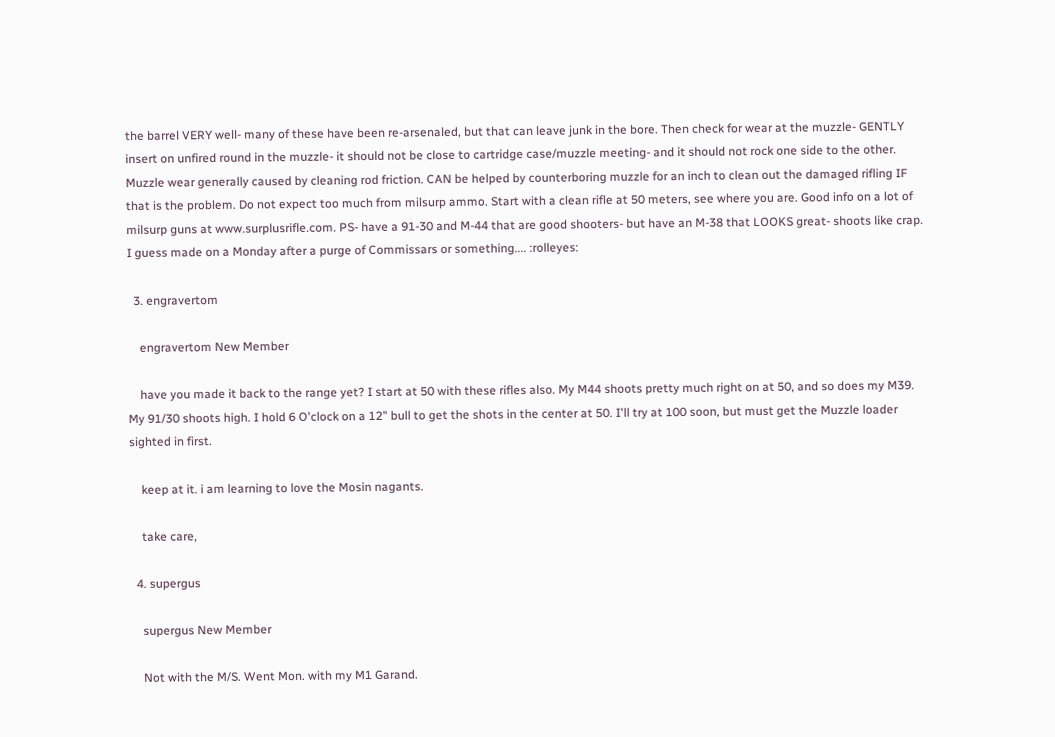the barrel VERY well- many of these have been re-arsenaled, but that can leave junk in the bore. Then check for wear at the muzzle- GENTLY insert on unfired round in the muzzle- it should not be close to cartridge case/muzzle meeting- and it should not rock one side to the other. Muzzle wear generally caused by cleaning rod friction. CAN be helped by counterboring muzzle for an inch to clean out the damaged rifling IF that is the problem. Do not expect too much from milsurp ammo. Start with a clean rifle at 50 meters, see where you are. Good info on a lot of milsurp guns at www.surplusrifle.com. PS- have a 91-30 and M-44 that are good shooters- but have an M-38 that LOOKS great- shoots like crap. I guess made on a Monday after a purge of Commissars or something.... :rolleyes:

  3. engravertom

    engravertom New Member

    have you made it back to the range yet? I start at 50 with these rifles also. My M44 shoots pretty much right on at 50, and so does my M39. My 91/30 shoots high. I hold 6 O'clock on a 12" bull to get the shots in the center at 50. I'll try at 100 soon, but must get the Muzzle loader sighted in first.

    keep at it. i am learning to love the Mosin nagants.

    take care,

  4. supergus

    supergus New Member

    Not with the M/S. Went Mon. with my M1 Garand.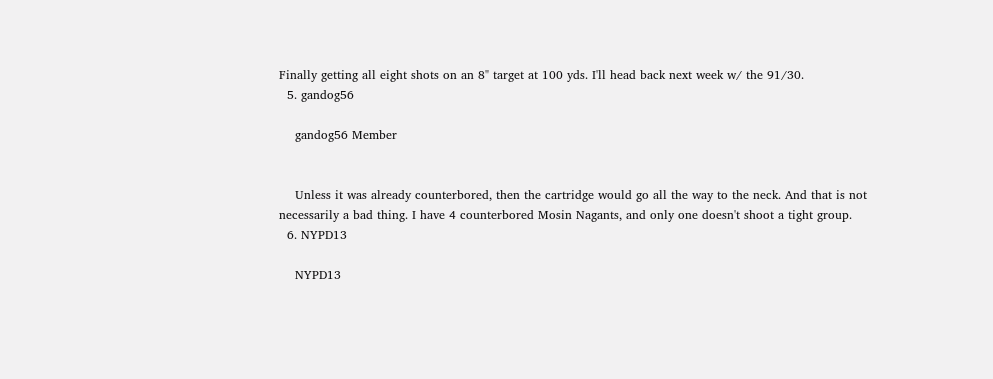Finally getting all eight shots on an 8" target at 100 yds. I'll head back next week w/ the 91/30.
  5. gandog56

    gandog56 Member


    Unless it was already counterbored, then the cartridge would go all the way to the neck. And that is not necessarily a bad thing. I have 4 counterbored Mosin Nagants, and only one doesn't shoot a tight group.
  6. NYPD13

    NYPD13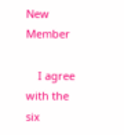New Member

    I agree with the six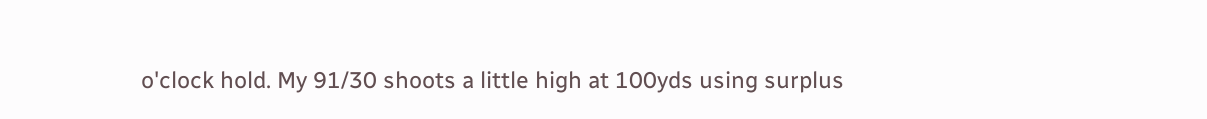o'clock hold. My 91/30 shoots a little high at 100yds using surplus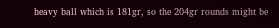heavy ball which is 181gr, so the 204gr rounds might be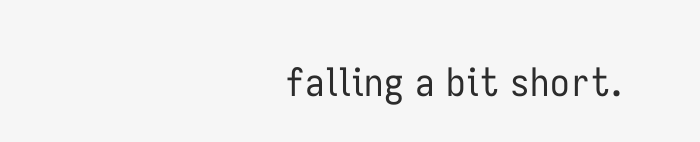falling a bit short.